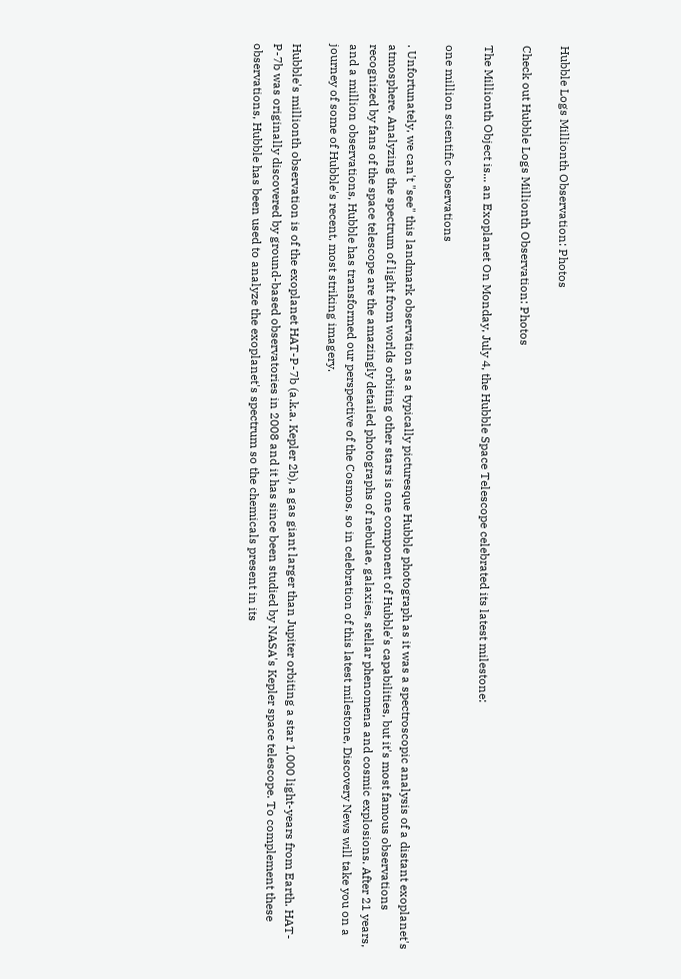Hubble Logs Millionth Observation: Photos

Check out Hubble Logs Millionth Observation: Photos

The Millionth Object is... an Exoplanet On Monday, July 4, the Hubble Space Telescope celebrated its latest milestone:

one million scientific observations

. Unfortunately, we can't "see" this landmark observation as a typically picturesque Hubble photograph as it was a spectroscopic analysis of a distant exoplanet's atmosphere. Analyzing the spectrum of light from worlds orbiting other stars is one component of Hubble's capabilities, but it's most famous observations recognized by fans of the space telescope are the amazingly detailed photographs of nebulae, galaxies, stellar phenomena and cosmic explosions. After 21 years, and a million observations, Hubble has transformed our perspective of the Cosmos, so in celebration of this latest milestone, Discovery News will take you on a journey of some of Hubble's recent, most striking imagery.

Hubble's millionth observation is of the exoplanet HAT-P-7b (a.k.a. Kepler 2b), a gas giant larger than Jupiter orbiting a star 1,000 light-years from Earth. HAT-P-7b was originally discovered by ground-based observatories in 2008 and it has since been studied by NASA's Kepler space telescope. To complement these observations, Hubble has been used to analyze the exoplanet's spectrum so the chemicals present in its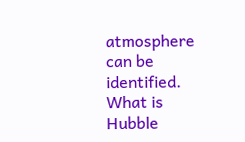atmosphere can be identified. What is Hubble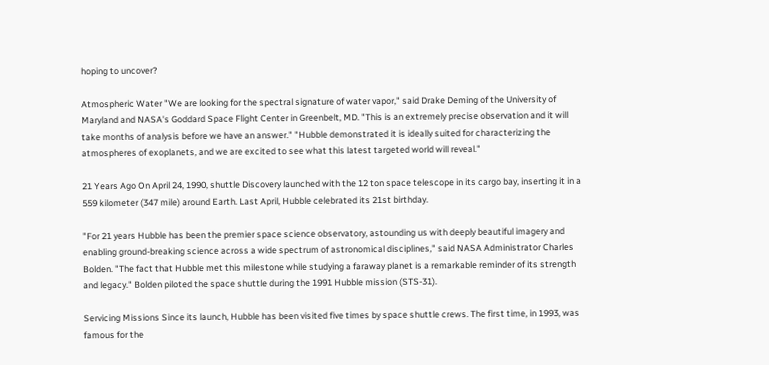hoping to uncover?

Atmospheric Water "We are looking for the spectral signature of water vapor," said Drake Deming of the University of Maryland and NASA's Goddard Space Flight Center in Greenbelt, MD. "This is an extremely precise observation and it will take months of analysis before we have an answer." "Hubble demonstrated it is ideally suited for characterizing the atmospheres of exoplanets, and we are excited to see what this latest targeted world will reveal."

21 Years Ago On April 24, 1990, shuttle Discovery launched with the 12 ton space telescope in its cargo bay, inserting it in a 559 kilometer (347 mile) around Earth. Last April, Hubble celebrated its 21st birthday.

"For 21 years Hubble has been the premier space science observatory, astounding us with deeply beautiful imagery and enabling ground-breaking science across a wide spectrum of astronomical disciplines," said NASA Administrator Charles Bolden. "The fact that Hubble met this milestone while studying a faraway planet is a remarkable reminder of its strength and legacy." Bolden piloted the space shuttle during the 1991 Hubble mission (STS-31).

Servicing Missions Since its launch, Hubble has been visited five times by space shuttle crews. The first time, in 1993, was famous for the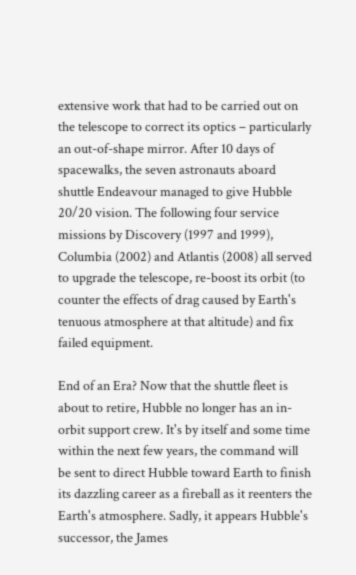extensive work that had to be carried out on the telescope to correct its optics – particularly an out-of-shape mirror. After 10 days of spacewalks, the seven astronauts aboard shuttle Endeavour managed to give Hubble 20/20 vision. The following four service missions by Discovery (1997 and 1999), Columbia (2002) and Atlantis (2008) all served to upgrade the telescope, re-boost its orbit (to counter the effects of drag caused by Earth's tenuous atmosphere at that altitude) and fix failed equipment.

End of an Era? Now that the shuttle fleet is about to retire, Hubble no longer has an in-orbit support crew. It's by itself and some time within the next few years, the command will be sent to direct Hubble toward Earth to finish its dazzling career as a fireball as it reenters the Earth's atmosphere. Sadly, it appears Hubble's successor, the James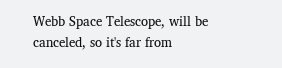Webb Space Telescope, will be canceled, so it's far from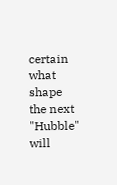certain what shape the next "Hubble" will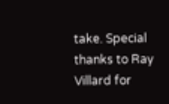take. Special thanks to Ray Villard for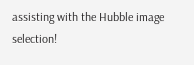assisting with the Hubble image selection!